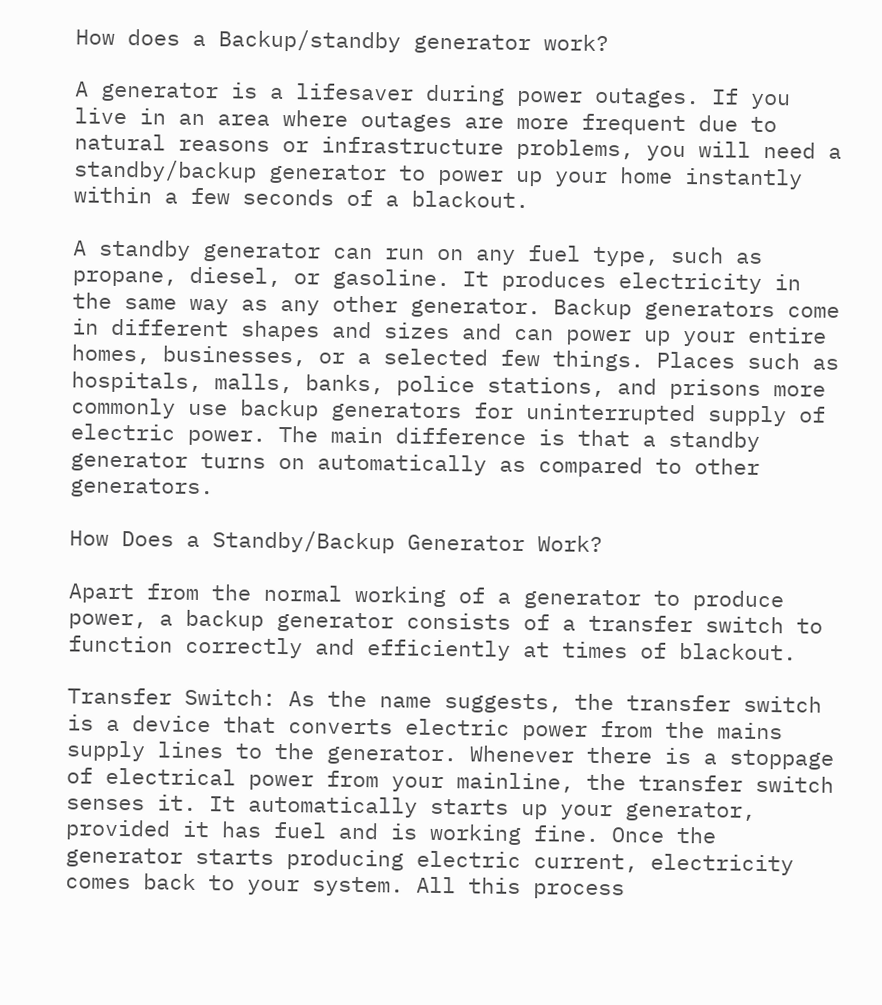How does a Backup/standby generator work?

A generator is a lifesaver during power outages. If you live in an area where outages are more frequent due to natural reasons or infrastructure problems, you will need a standby/backup generator to power up your home instantly within a few seconds of a blackout.

A standby generator can run on any fuel type, such as propane, diesel, or gasoline. It produces electricity in the same way as any other generator. Backup generators come in different shapes and sizes and can power up your entire homes, businesses, or a selected few things. Places such as hospitals, malls, banks, police stations, and prisons more commonly use backup generators for uninterrupted supply of electric power. The main difference is that a standby generator turns on automatically as compared to other generators.

How Does a Standby/Backup Generator Work?

Apart from the normal working of a generator to produce power, a backup generator consists of a transfer switch to function correctly and efficiently at times of blackout.

Transfer Switch: As the name suggests, the transfer switch is a device that converts electric power from the mains supply lines to the generator. Whenever there is a stoppage of electrical power from your mainline, the transfer switch senses it. It automatically starts up your generator, provided it has fuel and is working fine. Once the generator starts producing electric current, electricity comes back to your system. All this process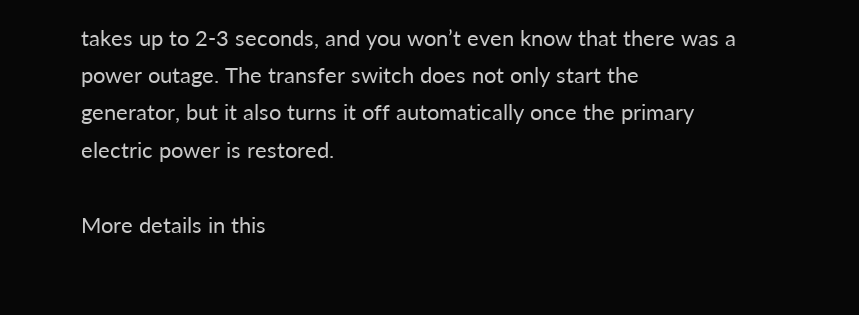takes up to 2-3 seconds, and you won’t even know that there was a power outage. The transfer switch does not only start the generator, but it also turns it off automatically once the primary electric power is restored.

More details in this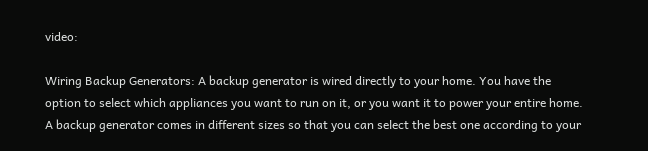video:

Wiring Backup Generators: A backup generator is wired directly to your home. You have the option to select which appliances you want to run on it, or you want it to power your entire home. A backup generator comes in different sizes so that you can select the best one according to your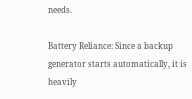needs.

Battery Reliance: Since a backup generator starts automatically, it is heavily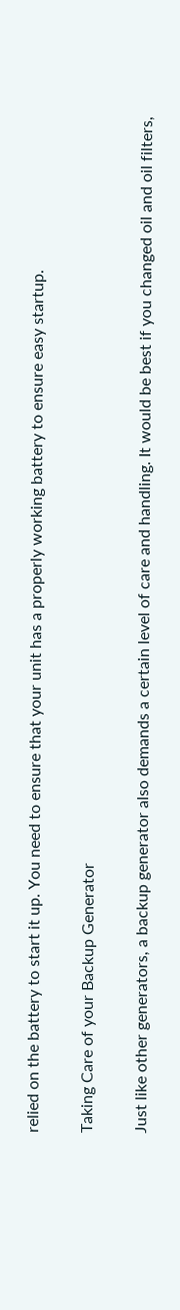relied on the battery to start it up. You need to ensure that your unit has a properly working battery to ensure easy startup.

Taking Care of your Backup Generator

Just like other generators, a backup generator also demands a certain level of care and handling. It would be best if you changed oil and oil filters,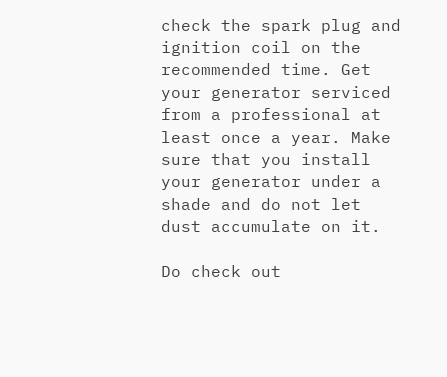check the spark plug and ignition coil on the recommended time. Get your generator serviced from a professional at least once a year. Make sure that you install your generator under a shade and do not let dust accumulate on it.

Do check out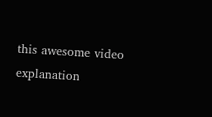this awesome video explanation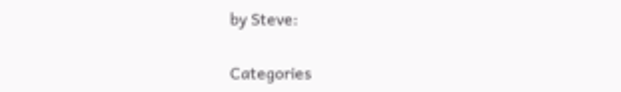by Steve:

Categories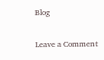Blog

Leave a Comment